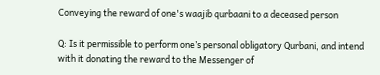Conveying the reward of one's waajib qurbaani to a deceased person

Q: Is it permissible to perform one’s personal obligatory Qurbani, and intend with it donating the reward to the Messenger of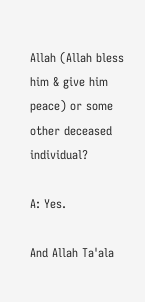Allah (Allah bless him & give him peace) or some other deceased individual?

A: Yes.

And Allah Ta'ala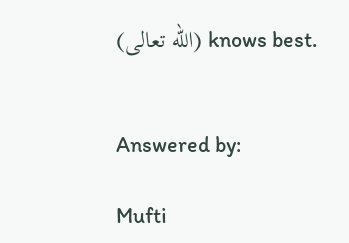(الله تعالى) knows best.


Answered by:

Mufti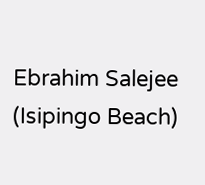Ebrahim Salejee (Isipingo Beach)